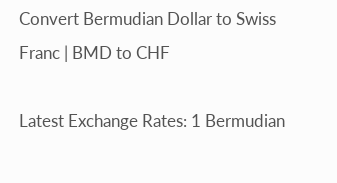Convert Bermudian Dollar to Swiss Franc | BMD to CHF

Latest Exchange Rates: 1 Bermudian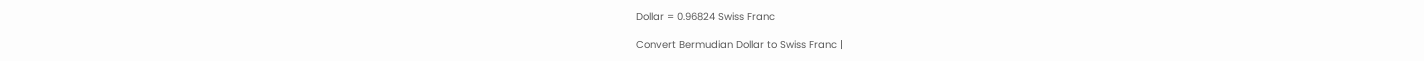Dollar = 0.96824 Swiss Franc

Convert Bermudian Dollar to Swiss Franc |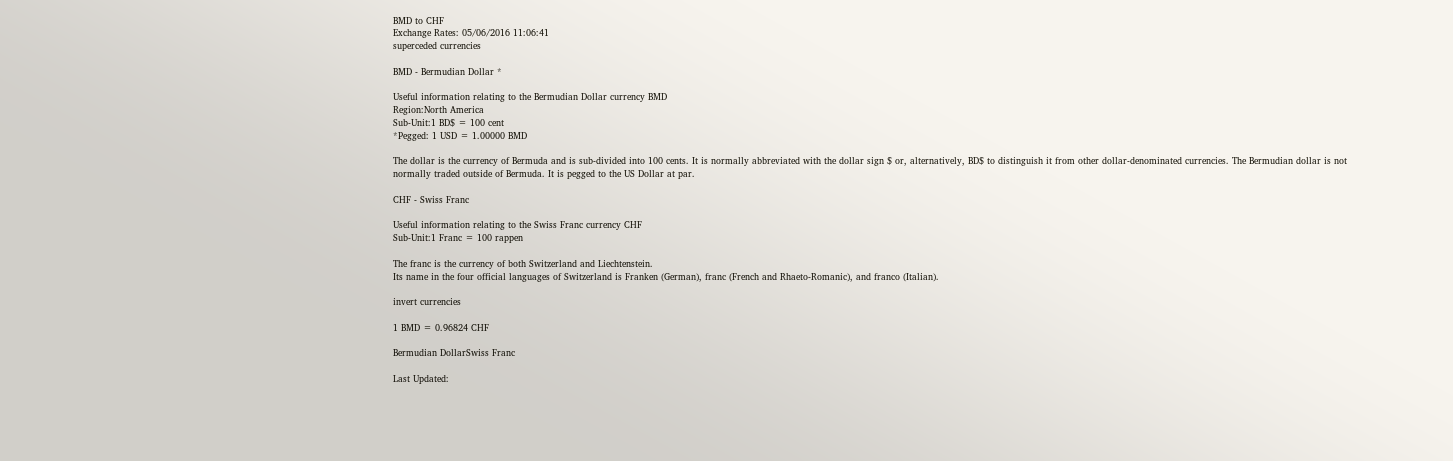BMD to CHF
Exchange Rates: 05/06/2016 11:06:41
superceded currencies

BMD - Bermudian Dollar *

Useful information relating to the Bermudian Dollar currency BMD
Region:North America
Sub-Unit:1 BD$ = 100 cent
*Pegged: 1 USD = 1.00000 BMD

The dollar is the currency of Bermuda and is sub-divided into 100 cents. It is normally abbreviated with the dollar sign $ or, alternatively, BD$ to distinguish it from other dollar-denominated currencies. The Bermudian dollar is not normally traded outside of Bermuda. It is pegged to the US Dollar at par.

CHF - Swiss Franc

Useful information relating to the Swiss Franc currency CHF
Sub-Unit:1 Franc = 100 rappen

The franc is the currency of both Switzerland and Liechtenstein.
Its name in the four official languages of Switzerland is Franken (German), franc (French and Rhaeto-Romanic), and franco (Italian).

invert currencies

1 BMD = 0.96824 CHF

Bermudian DollarSwiss Franc

Last Updated: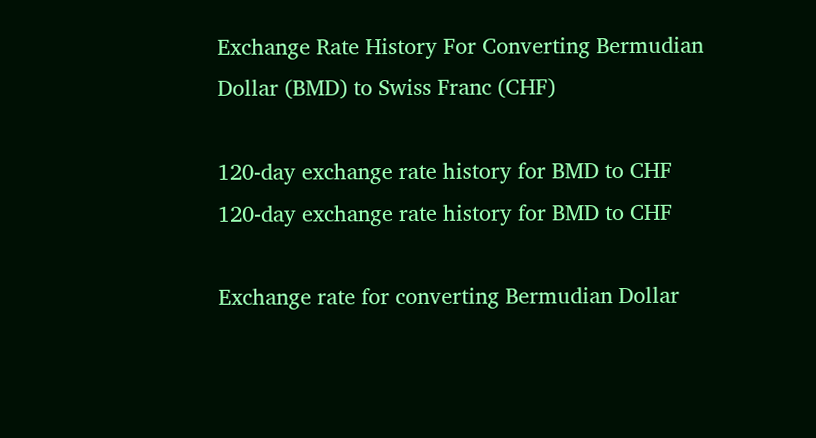Exchange Rate History For Converting Bermudian Dollar (BMD) to Swiss Franc (CHF)

120-day exchange rate history for BMD to CHF
120-day exchange rate history for BMD to CHF

Exchange rate for converting Bermudian Dollar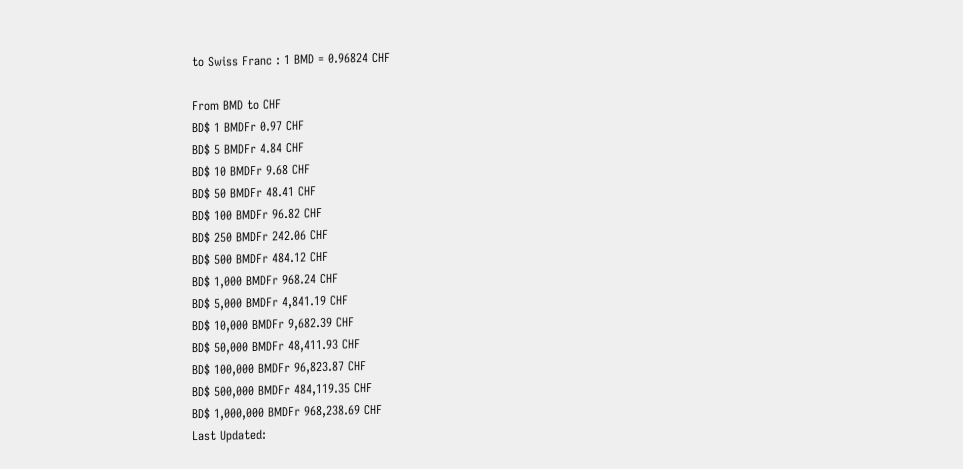to Swiss Franc : 1 BMD = 0.96824 CHF

From BMD to CHF
BD$ 1 BMDFr 0.97 CHF
BD$ 5 BMDFr 4.84 CHF
BD$ 10 BMDFr 9.68 CHF
BD$ 50 BMDFr 48.41 CHF
BD$ 100 BMDFr 96.82 CHF
BD$ 250 BMDFr 242.06 CHF
BD$ 500 BMDFr 484.12 CHF
BD$ 1,000 BMDFr 968.24 CHF
BD$ 5,000 BMDFr 4,841.19 CHF
BD$ 10,000 BMDFr 9,682.39 CHF
BD$ 50,000 BMDFr 48,411.93 CHF
BD$ 100,000 BMDFr 96,823.87 CHF
BD$ 500,000 BMDFr 484,119.35 CHF
BD$ 1,000,000 BMDFr 968,238.69 CHF
Last Updated: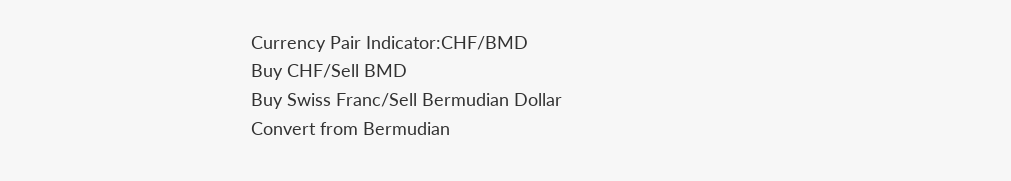Currency Pair Indicator:CHF/BMD
Buy CHF/Sell BMD
Buy Swiss Franc/Sell Bermudian Dollar
Convert from Bermudian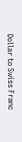Dollar to Swiss Franc